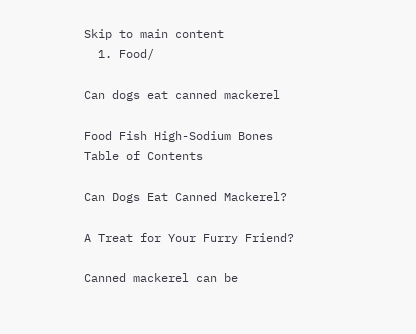Skip to main content
  1. Food/

Can dogs eat canned mackerel

Food Fish High-Sodium Bones
Table of Contents

Can Dogs Eat Canned Mackerel?

A Treat for Your Furry Friend?

Canned mackerel can be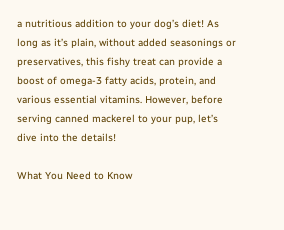a nutritious addition to your dog’s diet! As long as it’s plain, without added seasonings or preservatives, this fishy treat can provide a boost of omega-3 fatty acids, protein, and various essential vitamins. However, before serving canned mackerel to your pup, let’s dive into the details!

What You Need to Know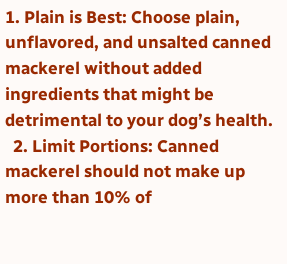1. Plain is Best: Choose plain, unflavored, and unsalted canned mackerel without added ingredients that might be detrimental to your dog’s health.
  2. Limit Portions: Canned mackerel should not make up more than 10% of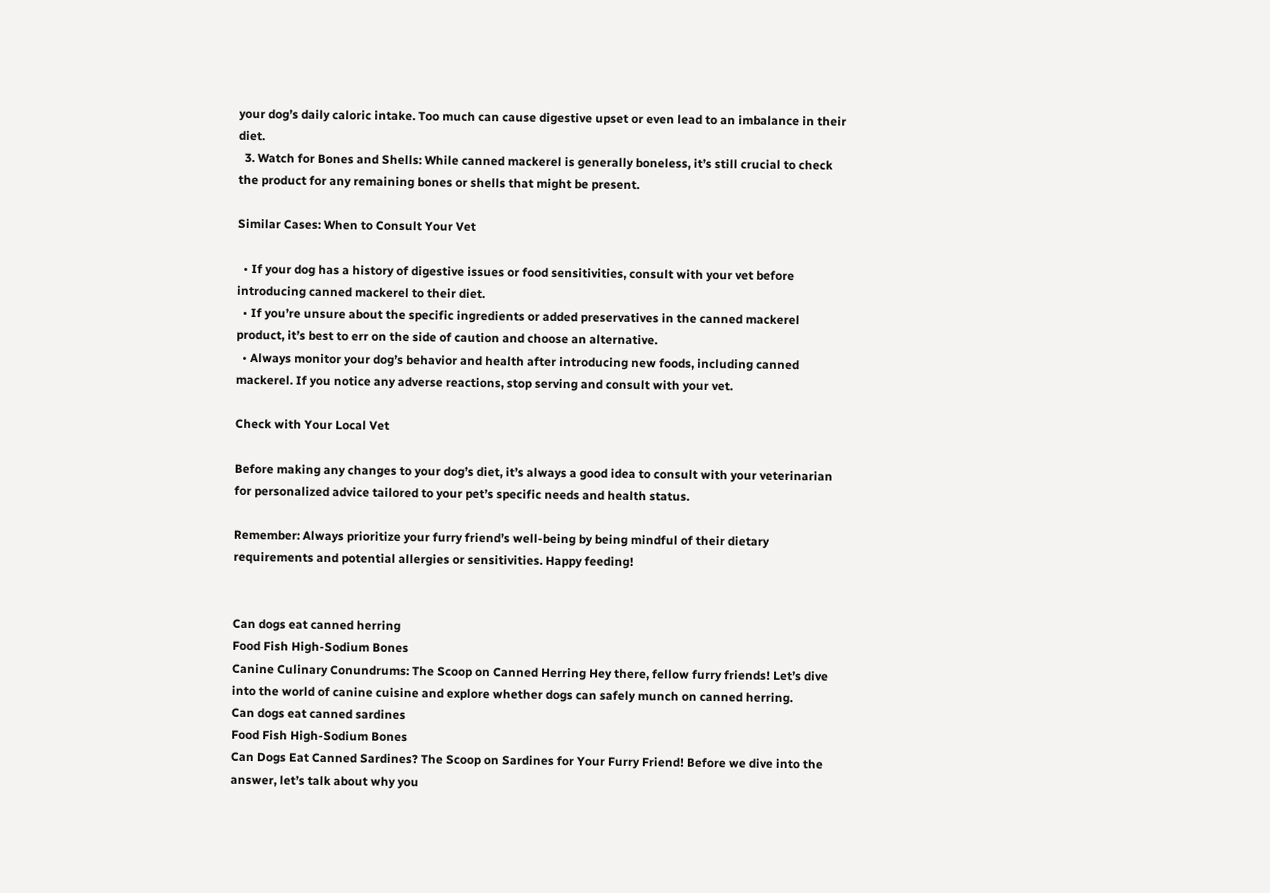your dog’s daily caloric intake. Too much can cause digestive upset or even lead to an imbalance in their diet.
  3. Watch for Bones and Shells: While canned mackerel is generally boneless, it’s still crucial to check the product for any remaining bones or shells that might be present.

Similar Cases: When to Consult Your Vet

  • If your dog has a history of digestive issues or food sensitivities, consult with your vet before introducing canned mackerel to their diet.
  • If you’re unsure about the specific ingredients or added preservatives in the canned mackerel product, it’s best to err on the side of caution and choose an alternative.
  • Always monitor your dog’s behavior and health after introducing new foods, including canned mackerel. If you notice any adverse reactions, stop serving and consult with your vet.

Check with Your Local Vet

Before making any changes to your dog’s diet, it’s always a good idea to consult with your veterinarian for personalized advice tailored to your pet’s specific needs and health status.

Remember: Always prioritize your furry friend’s well-being by being mindful of their dietary requirements and potential allergies or sensitivities. Happy feeding!


Can dogs eat canned herring
Food Fish High-Sodium Bones
Canine Culinary Conundrums: The Scoop on Canned Herring Hey there, fellow furry friends! Let’s dive into the world of canine cuisine and explore whether dogs can safely munch on canned herring.
Can dogs eat canned sardines
Food Fish High-Sodium Bones
Can Dogs Eat Canned Sardines? The Scoop on Sardines for Your Furry Friend! Before we dive into the answer, let’s talk about why you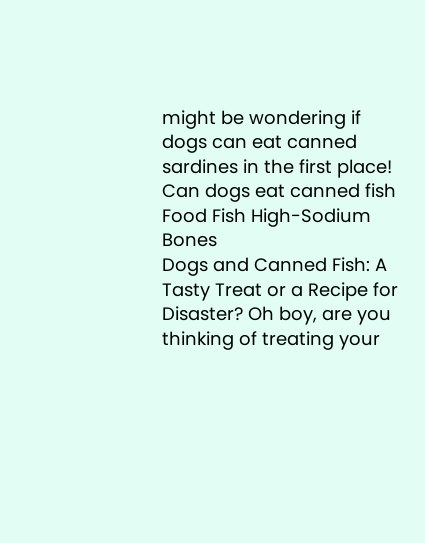might be wondering if dogs can eat canned sardines in the first place!
Can dogs eat canned fish
Food Fish High-Sodium Bones
Dogs and Canned Fish: A Tasty Treat or a Recipe for Disaster? Oh boy, are you thinking of treating your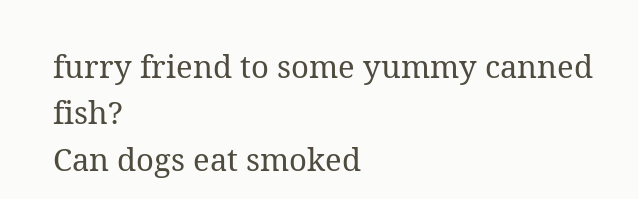furry friend to some yummy canned fish?
Can dogs eat smoked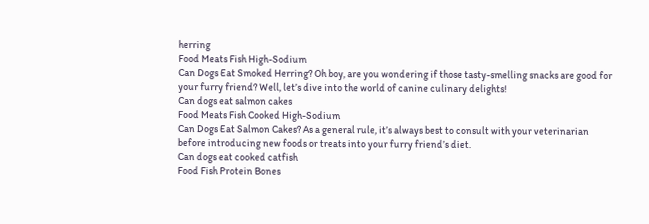herring
Food Meats Fish High-Sodium
Can Dogs Eat Smoked Herring? Oh boy, are you wondering if those tasty-smelling snacks are good for your furry friend? Well, let’s dive into the world of canine culinary delights!
Can dogs eat salmon cakes
Food Meats Fish Cooked High-Sodium
Can Dogs Eat Salmon Cakes? As a general rule, it’s always best to consult with your veterinarian before introducing new foods or treats into your furry friend’s diet.
Can dogs eat cooked catfish
Food Fish Protein Bones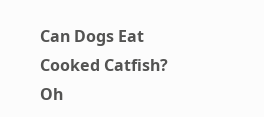Can Dogs Eat Cooked Catfish? Oh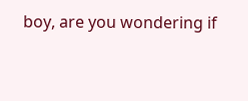boy, are you wondering if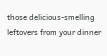those delicious-smelling leftovers from your dinner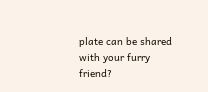plate can be shared with your furry friend?